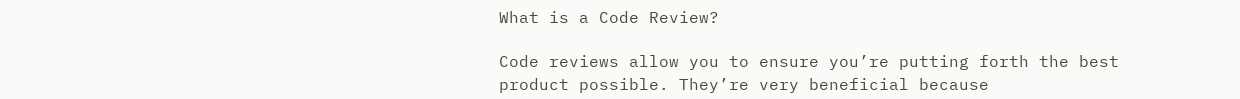What is a Code Review?

Code reviews allow you to ensure you’re putting forth the best product possible. They’re very beneficial because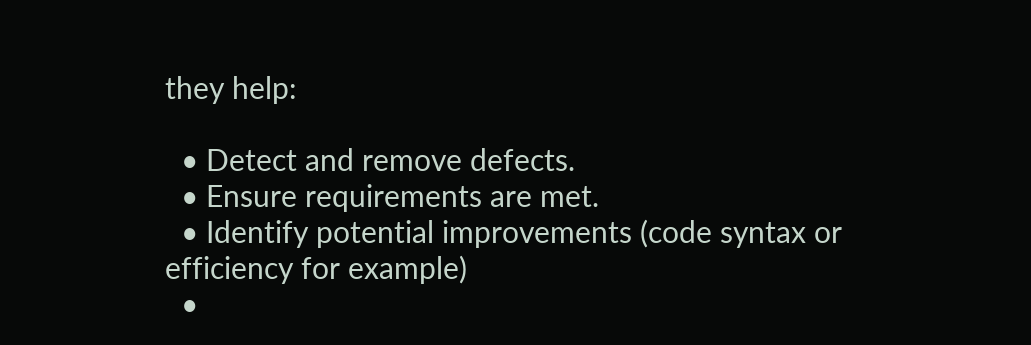they help:

  • Detect and remove defects.
  • Ensure requirements are met.
  • Identify potential improvements (code syntax or efficiency for example)
  •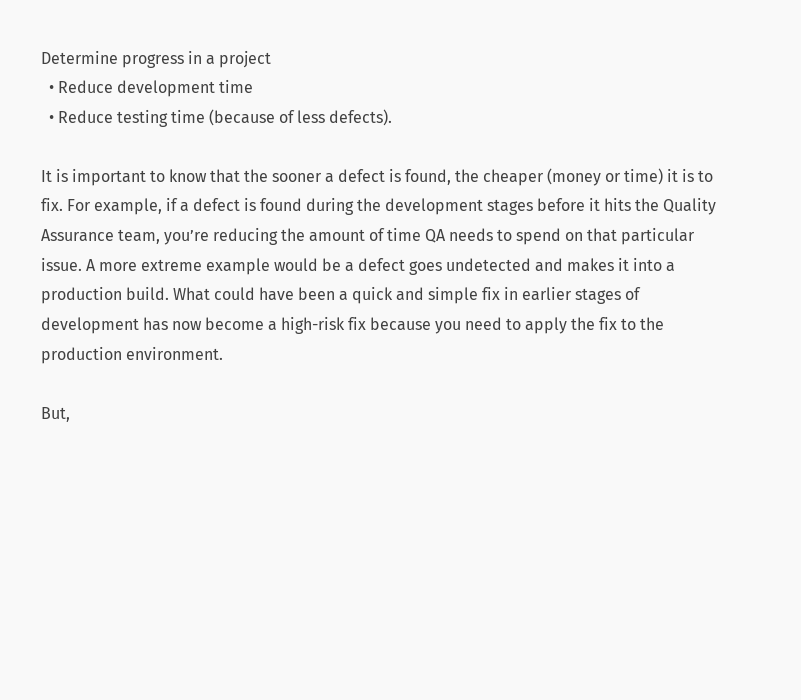Determine progress in a project
  • Reduce development time
  • Reduce testing time (because of less defects).

It is important to know that the sooner a defect is found, the cheaper (money or time) it is to fix. For example, if a defect is found during the development stages before it hits the Quality Assurance team, you’re reducing the amount of time QA needs to spend on that particular issue. A more extreme example would be a defect goes undetected and makes it into a production build. What could have been a quick and simple fix in earlier stages of development has now become a high-risk fix because you need to apply the fix to the production environment.

But,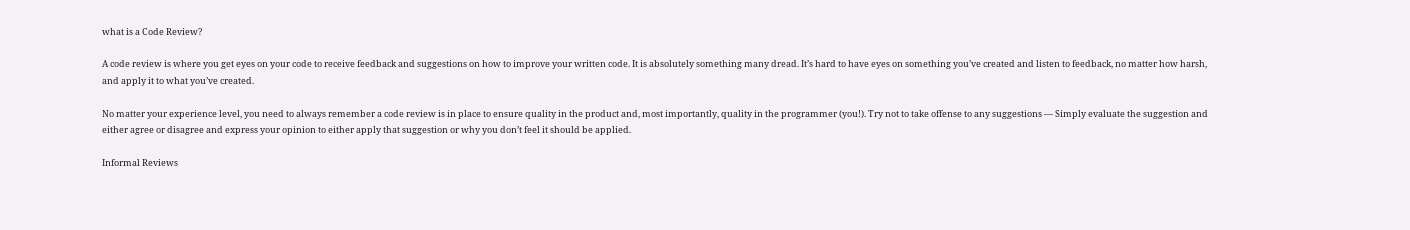what is a Code Review?

A code review is where you get eyes on your code to receive feedback and suggestions on how to improve your written code. It is absolutely something many dread. It’s hard to have eyes on something you’ve created and listen to feedback, no matter how harsh, and apply it to what you’ve created.

No matter your experience level, you need to always remember a code review is in place to ensure quality in the product and, most importantly, quality in the programmer (you!). Try not to take offense to any suggestions — Simply evaluate the suggestion and either agree or disagree and express your opinion to either apply that suggestion or why you don’t feel it should be applied.

Informal Reviews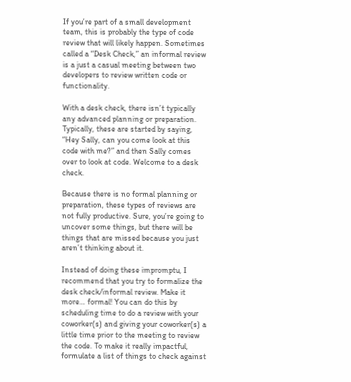If you’re part of a small development team, this is probably the type of code review that will likely happen. Sometimes called a “Desk Check,” an informal review is a just a casual meeting between two developers to review written code or functionality.

With a desk check, there isn’t typically any advanced planning or preparation. Typically, these are started by saying, “Hey Sally, can you come look at this code with me?” and then Sally comes over to look at code. Welcome to a desk check.

Because there is no formal planning or preparation, these types of reviews are not fully productive. Sure, you’re going to uncover some things, but there will be things that are missed because you just aren’t thinking about it.

Instead of doing these impromptu, I recommend that you try to formalize the desk check/informal review. Make it more… formal! You can do this by scheduling time to do a review with your coworker(s) and giving your coworker(s) a little time prior to the meeting to review the code. To make it really impactful, formulate a list of things to check against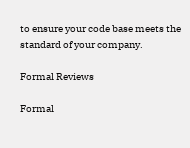to ensure your code base meets the standard of your company.

Formal Reviews

Formal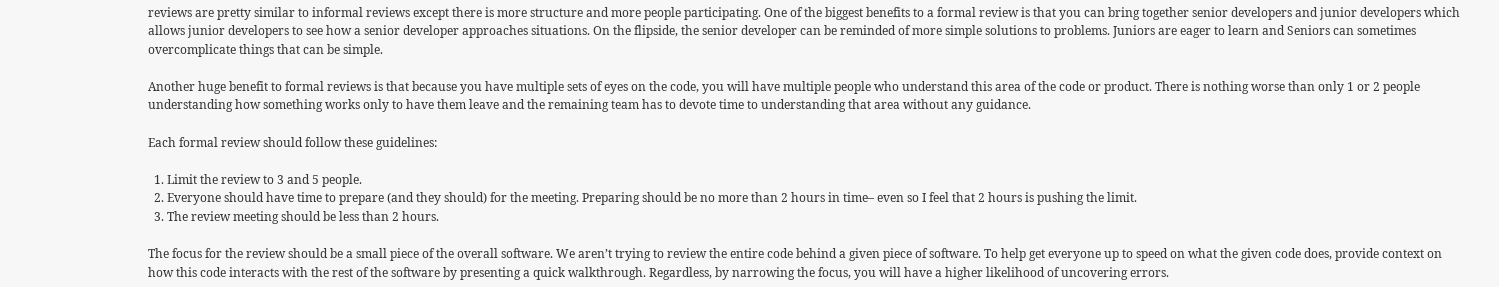reviews are pretty similar to informal reviews except there is more structure and more people participating. One of the biggest benefits to a formal review is that you can bring together senior developers and junior developers which allows junior developers to see how a senior developer approaches situations. On the flipside, the senior developer can be reminded of more simple solutions to problems. Juniors are eager to learn and Seniors can sometimes overcomplicate things that can be simple.

Another huge benefit to formal reviews is that because you have multiple sets of eyes on the code, you will have multiple people who understand this area of the code or product. There is nothing worse than only 1 or 2 people understanding how something works only to have them leave and the remaining team has to devote time to understanding that area without any guidance.

Each formal review should follow these guidelines:

  1. Limit the review to 3 and 5 people.
  2. Everyone should have time to prepare (and they should) for the meeting. Preparing should be no more than 2 hours in time– even so I feel that 2 hours is pushing the limit.
  3. The review meeting should be less than 2 hours.

The focus for the review should be a small piece of the overall software. We aren’t trying to review the entire code behind a given piece of software. To help get everyone up to speed on what the given code does, provide context on how this code interacts with the rest of the software by presenting a quick walkthrough. Regardless, by narrowing the focus, you will have a higher likelihood of uncovering errors.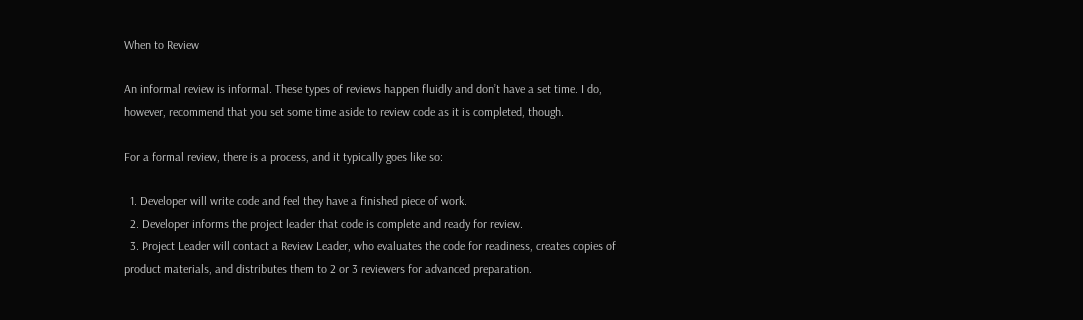When to Review

An informal review is informal. These types of reviews happen fluidly and don’t have a set time. I do, however, recommend that you set some time aside to review code as it is completed, though.

For a formal review, there is a process, and it typically goes like so:

  1. Developer will write code and feel they have a finished piece of work.
  2. Developer informs the project leader that code is complete and ready for review.
  3. Project Leader will contact a Review Leader, who evaluates the code for readiness, creates copies of product materials, and distributes them to 2 or 3 reviewers for advanced preparation.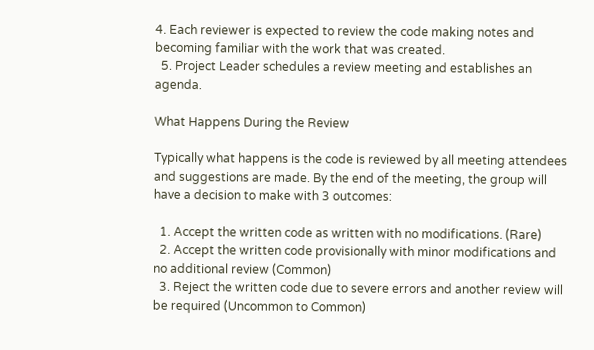4. Each reviewer is expected to review the code making notes and becoming familiar with the work that was created.
  5. Project Leader schedules a review meeting and establishes an agenda.

What Happens During the Review

Typically what happens is the code is reviewed by all meeting attendees and suggestions are made. By the end of the meeting, the group will have a decision to make with 3 outcomes:

  1. Accept the written code as written with no modifications. (Rare)
  2. Accept the written code provisionally with minor modifications and no additional review (Common)
  3. Reject the written code due to severe errors and another review will be required (Uncommon to Common)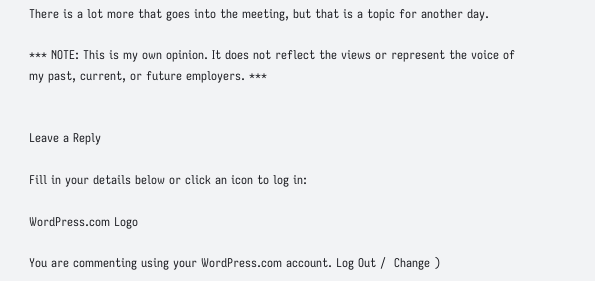There is a lot more that goes into the meeting, but that is a topic for another day.

*** NOTE: This is my own opinion. It does not reflect the views or represent the voice of my past, current, or future employers. ***


Leave a Reply

Fill in your details below or click an icon to log in:

WordPress.com Logo

You are commenting using your WordPress.com account. Log Out /  Change )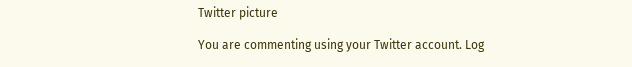Twitter picture

You are commenting using your Twitter account. Log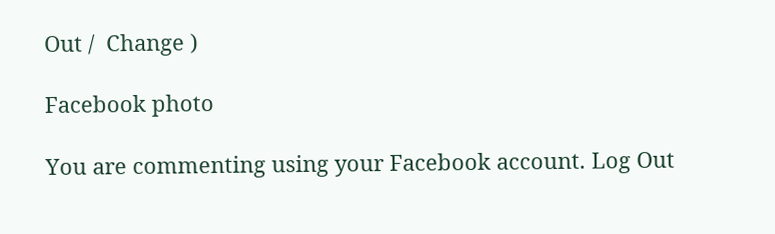Out /  Change )

Facebook photo

You are commenting using your Facebook account. Log Out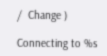/  Change )

Connecting to %s